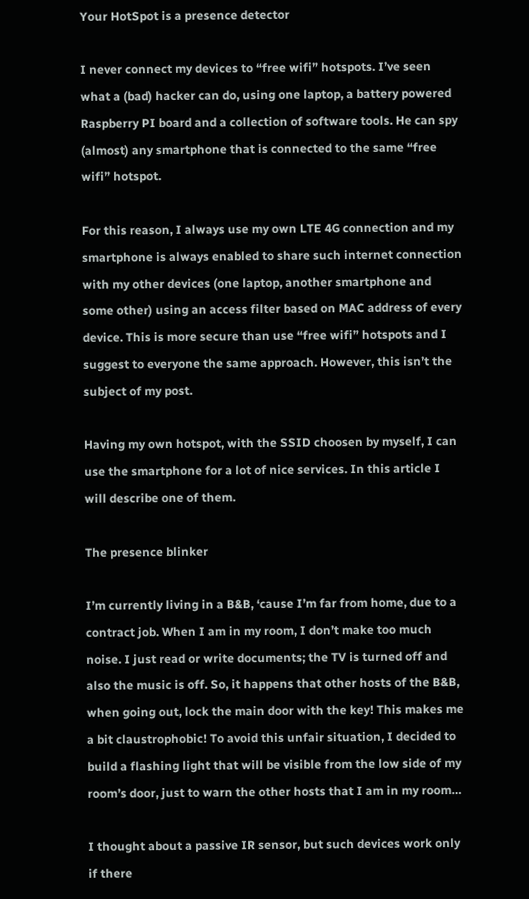Your HotSpot is a presence detector

I never connect my devices to “free wifi” hotspots. I’ve seen what a (bad) hacker can do, using one laptop, a battery powered Raspberry PI board and a collection of software tools. He can spy (almost) any smartphone that is connected to the same “free wifi” hotspot.

For this reason, I always use my own LTE 4G connection and my smartphone is always enabled to share such internet connection with my other devices (one laptop, another smartphone and some other) using an access filter based on MAC address of every device. This is more secure than use “free wifi” hotspots and I suggest to everyone the same approach. However, this isn’t the subject of my post.

Having my own hotspot, with the SSID choosen by myself, I can use the smartphone for a lot of nice services. In this article I will describe one of them.

The presence blinker

I’m currently living in a B&B, ‘cause I’m far from home, due to a contract job. When I am in my room, I don’t make too much noise. I just read or write documents; the TV is turned off and also the music is off. So, it happens that other hosts of the B&B, when going out, lock the main door with the key! This makes me a bit claustrophobic! To avoid this unfair situation, I decided to build a flashing light that will be visible from the low side of my room’s door, just to warn the other hosts that I am in my room…

I thought about a passive IR sensor, but such devices work only if there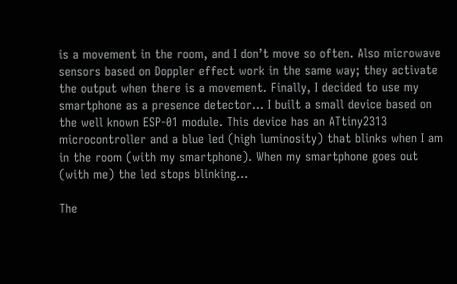is a movement in the room, and I don’t move so often. Also microwave sensors based on Doppler effect work in the same way; they activate the output when there is a movement. Finally, I decided to use my smartphone as a presence detector… I built a small device based on the well known ESP-01 module. This device has an ATtiny2313 microcontroller and a blue led (high luminosity) that blinks when I am in the room (with my smartphone). When my smartphone goes out (with me) the led stops blinking…

The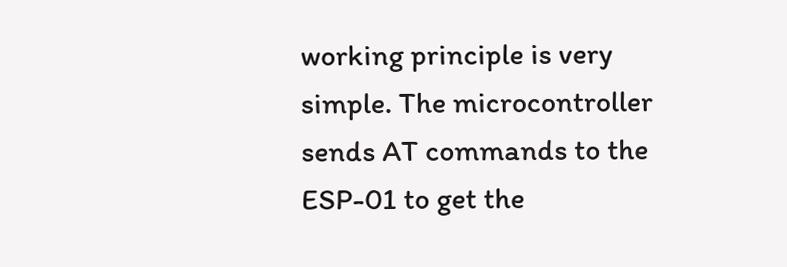working principle is very simple. The microcontroller sends AT commands to the ESP-01 to get the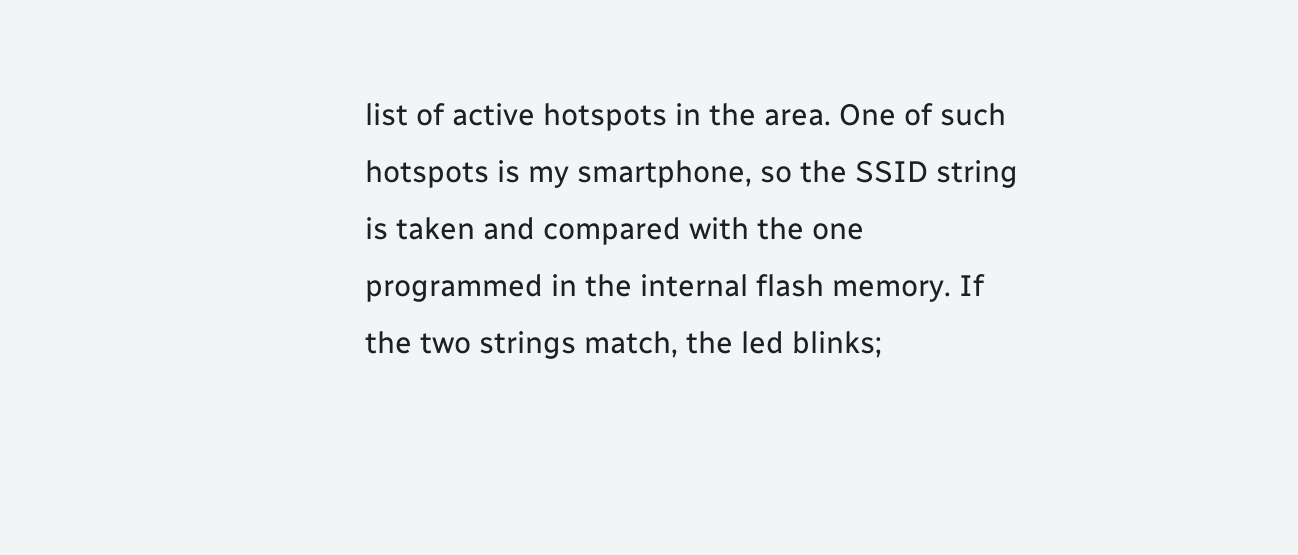list of active hotspots in the area. One of such hotspots is my smartphone, so the SSID string is taken and compared with the one programmed in the internal flash memory. If the two strings match, the led blinks;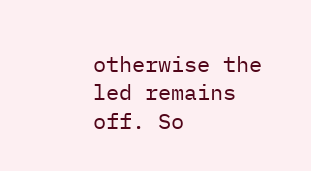otherwise the led remains off. So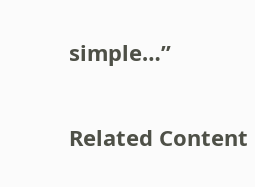simple…”


Related Content